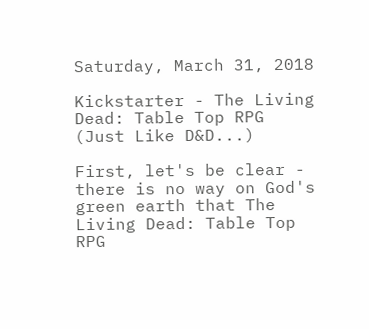Saturday, March 31, 2018

Kickstarter - The Living Dead: Table Top RPG (Just Like D&D...)

First, let's be clear - there is no way on God's green earth that The Living Dead: Table Top RPG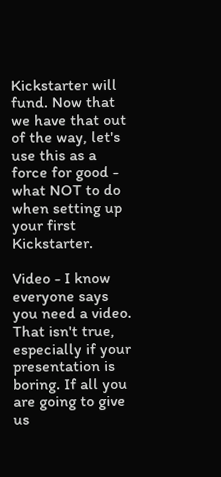Kickstarter will fund. Now that we have that out of the way, let's use this as a force for good - what NOT to do when setting up your first Kickstarter.

Video - I know everyone says you need a video. That isn't true, especially if your presentation is boring. If all you are going to give us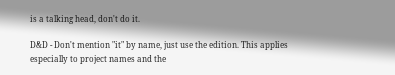is a talking head, don't do it.

D&D - Don't mention "it" by name, just use the edition. This applies especially to project names and the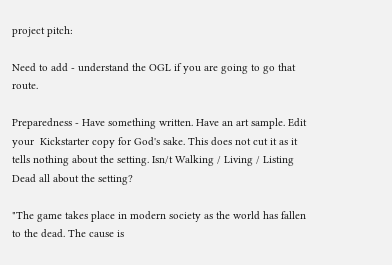project pitch:

Need to add - understand the OGL if you are going to go that route.

Preparedness - Have something written. Have an art sample. Edit your  Kickstarter copy for God's sake. This does not cut it as it tells nothing about the setting. Isn/t Walking / Living / Listing Dead all about the setting?

"The game takes place in modern society as the world has fallen to the dead. The cause is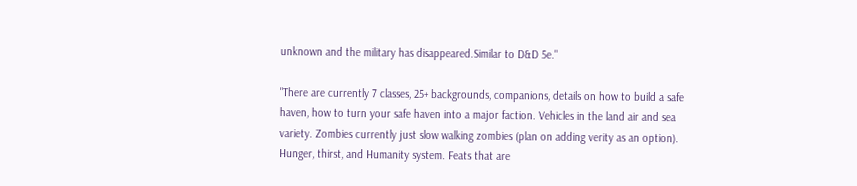unknown and the military has disappeared.Similar to D&D 5e."

"There are currently 7 classes, 25+ backgrounds, companions, details on how to build a safe haven, how to turn your safe haven into a major faction. Vehicles in the land air and sea variety. Zombies currently just slow walking zombies (plan on adding verity as an option). Hunger, thirst, and Humanity system. Feats that are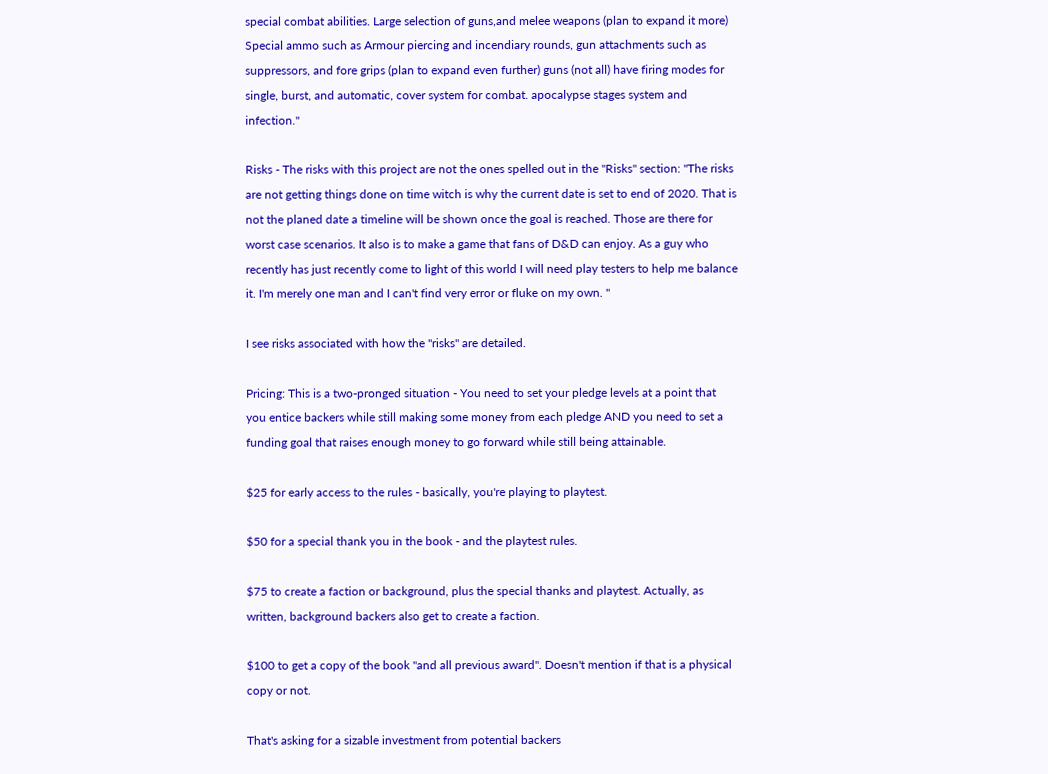special combat abilities. Large selection of guns,and melee weapons (plan to expand it more) Special ammo such as Armour piercing and incendiary rounds, gun attachments such as suppressors, and fore grips (plan to expand even further) guns (not all) have firing modes for single, burst, and automatic, cover system for combat. apocalypse stages system and infection."

Risks - The risks with this project are not the ones spelled out in the "Risks" section: "The risks are not getting things done on time witch is why the current date is set to end of 2020. That is not the planed date a timeline will be shown once the goal is reached. Those are there for worst case scenarios. It also is to make a game that fans of D&D can enjoy. As a guy who recently has just recently come to light of this world I will need play testers to help me balance it. I'm merely one man and I can't find very error or fluke on my own. "

I see risks associated with how the "risks" are detailed.

Pricing: This is a two-pronged situation - You need to set your pledge levels at a point that you entice backers while still making some money from each pledge AND you need to set a funding goal that raises enough money to go forward while still being attainable.

$25 for early access to the rules - basically, you're playing to playtest.

$50 for a special thank you in the book - and the playtest rules.

$75 to create a faction or background, plus the special thanks and playtest. Actually, as written, background backers also get to create a faction.

$100 to get a copy of the book "and all previous award". Doesn't mention if that is a physical copy or not.

That's asking for a sizable investment from potential backers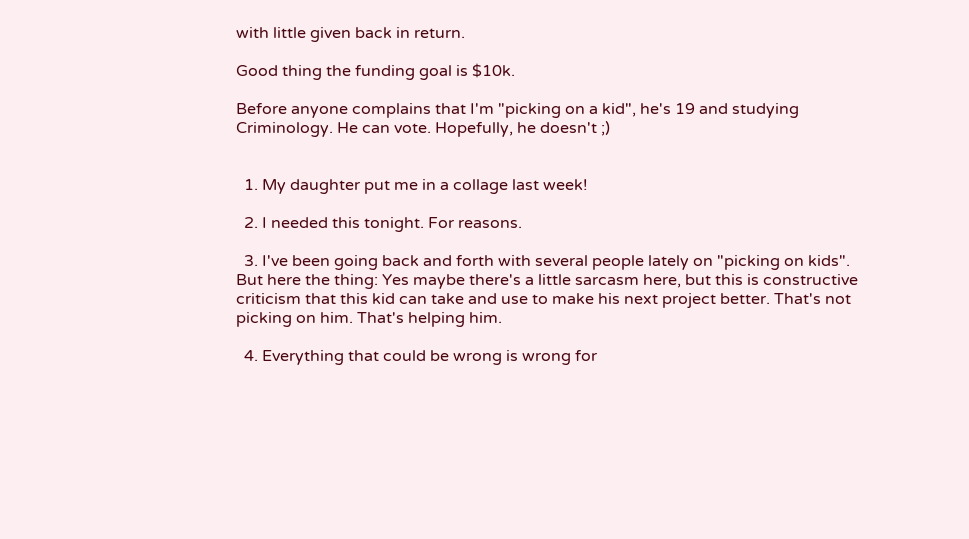with little given back in return.

Good thing the funding goal is $10k.

Before anyone complains that I'm "picking on a kid", he's 19 and studying Criminology. He can vote. Hopefully, he doesn't ;)


  1. My daughter put me in a collage last week!

  2. I needed this tonight. For reasons.

  3. I've been going back and forth with several people lately on "picking on kids". But here the thing: Yes maybe there's a little sarcasm here, but this is constructive criticism that this kid can take and use to make his next project better. That's not picking on him. That's helping him.

  4. Everything that could be wrong is wrong for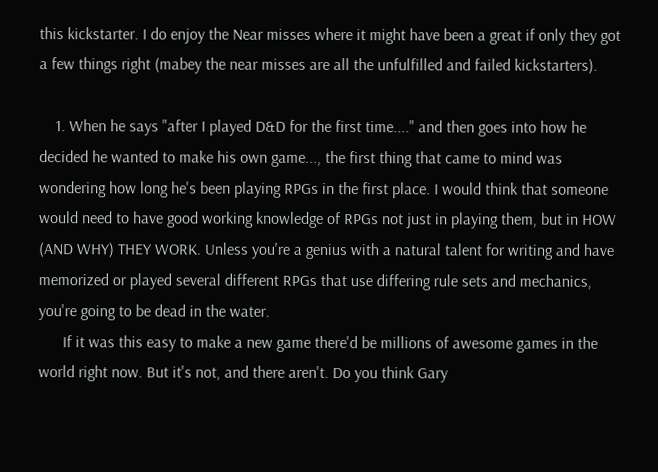this kickstarter. I do enjoy the Near misses where it might have been a great if only they got a few things right (mabey the near misses are all the unfulfilled and failed kickstarters).

    1. When he says "after I played D&D for the first time...." and then goes into how he decided he wanted to make his own game..., the first thing that came to mind was wondering how long he's been playing RPGs in the first place. I would think that someone would need to have good working knowledge of RPGs not just in playing them, but in HOW (AND WHY) THEY WORK. Unless you're a genius with a natural talent for writing and have memorized or played several different RPGs that use differing rule sets and mechanics, you're going to be dead in the water.
      If it was this easy to make a new game there'd be millions of awesome games in the world right now. But it's not, and there aren't. Do you think Gary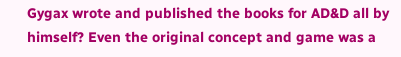Gygax wrote and published the books for AD&D all by himself? Even the original concept and game was a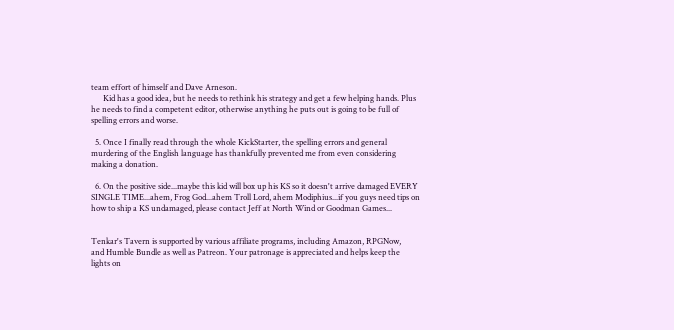team effort of himself and Dave Arneson.
      Kid has a good idea, but he needs to rethink his strategy and get a few helping hands. Plus he needs to find a competent editor, otherwise anything he puts out is going to be full of spelling errors and worse.

  5. Once I finally read through the whole KickStarter, the spelling errors and general murdering of the English language has thankfully prevented me from even considering making a donation.

  6. On the positive side...maybe this kid will box up his KS so it doesn't arrive damaged EVERY SINGLE TIME...ahem, Frog God...ahem Troll Lord, ahem Modiphius...if you guys need tips on how to ship a KS undamaged, please contact Jeff at North Wind or Goodman Games...


Tenkar's Tavern is supported by various affiliate programs, including Amazon, RPGNow,
and Humble Bundle as well as Patreon. Your patronage is appreciated and helps keep the
lights on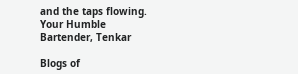and the taps flowing. Your Humble Bartender, Tenkar

Blogs of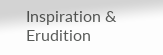Inspiration & Erudition